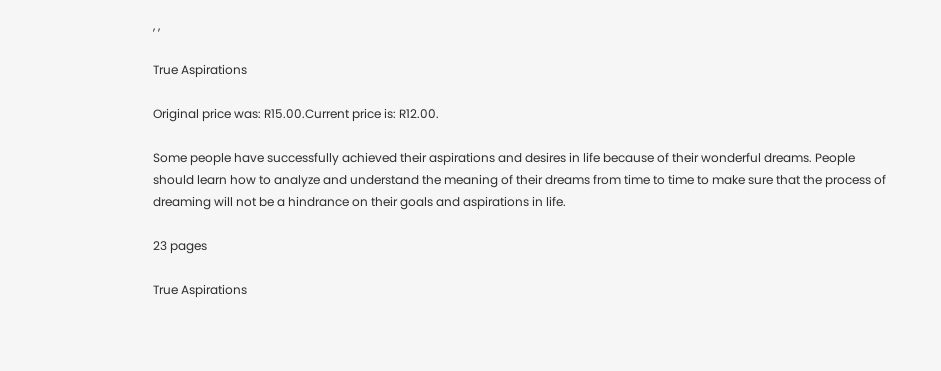, ,

True Aspirations

Original price was: R15.00.Current price is: R12.00.

Some people have successfully achieved their aspirations and desires in life because of their wonderful dreams. People should learn how to analyze and understand the meaning of their dreams from time to time to make sure that the process of dreaming will not be a hindrance on their goals and aspirations in life.

23 pages

True Aspirations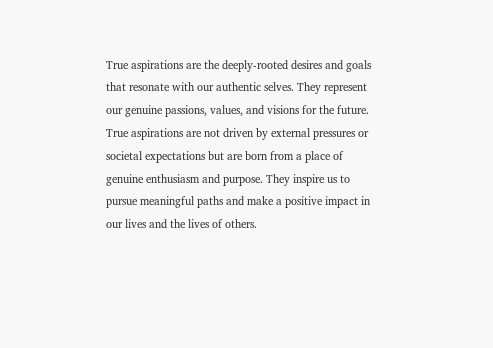True aspirations are the deeply-rooted desires and goals that resonate with our authentic selves. They represent our genuine passions, values, and visions for the future. True aspirations are not driven by external pressures or societal expectations but are born from a place of genuine enthusiasm and purpose. They inspire us to pursue meaningful paths and make a positive impact in our lives and the lives of others.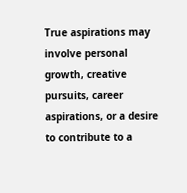True aspirations may involve personal growth, creative pursuits, career aspirations, or a desire to contribute to a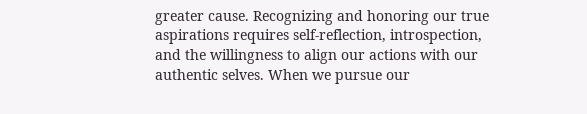greater cause. Recognizing and honoring our true aspirations requires self-reflection, introspection, and the willingness to align our actions with our authentic selves. When we pursue our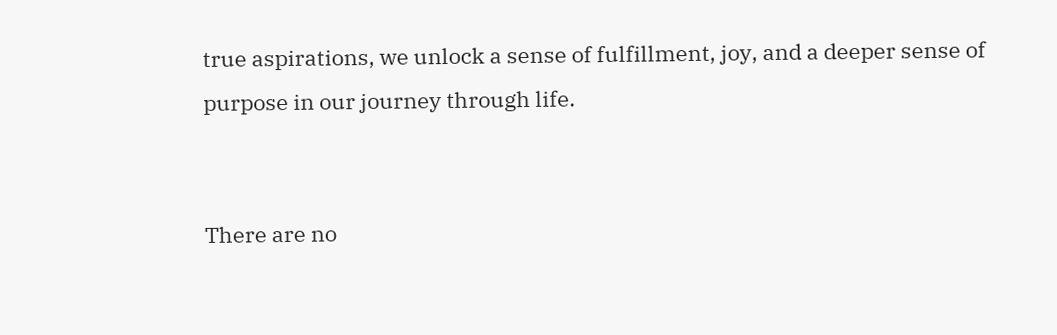true aspirations, we unlock a sense of fulfillment, joy, and a deeper sense of purpose in our journey through life.


There are no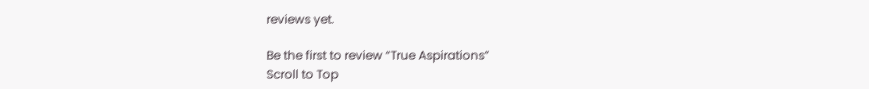reviews yet.

Be the first to review “True Aspirations”
Scroll to Top